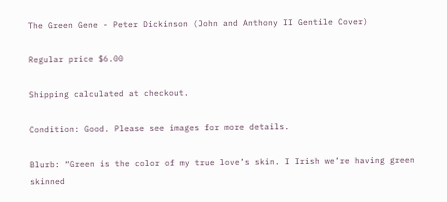The Green Gene - Peter Dickinson (John and Anthony II Gentile Cover)

Regular price $6.00

Shipping calculated at checkout.

Condition: Good. Please see images for more details.

Blurb: “Green is the color of my true love’s skin. I Irish we’re having green skinned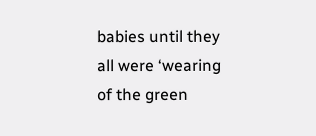babies until they all were ‘wearing of the green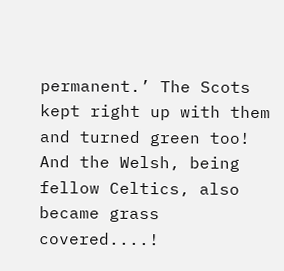permanent.’ The Scots kept right up with them and turned green too! And the Welsh, being fellow Celtics, also became grass covered....!